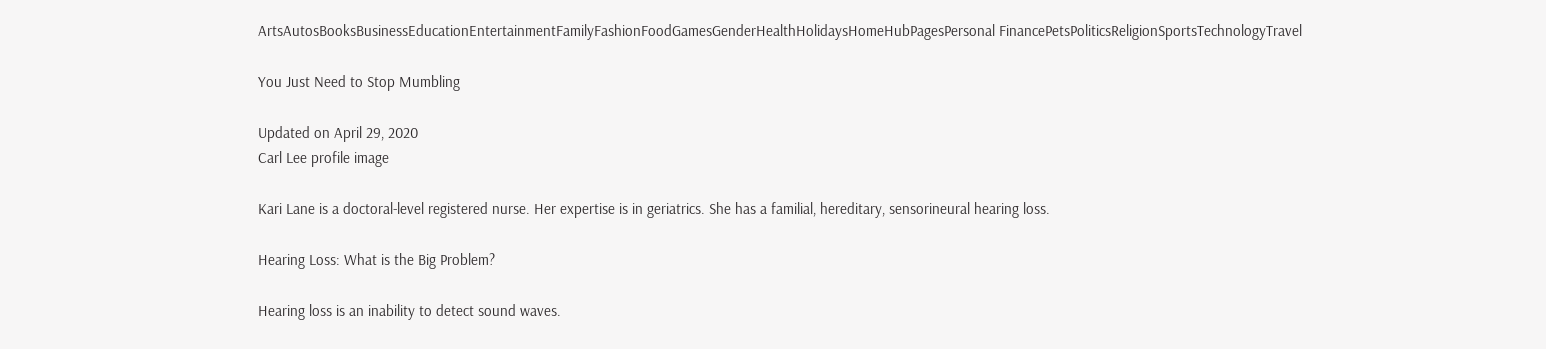ArtsAutosBooksBusinessEducationEntertainmentFamilyFashionFoodGamesGenderHealthHolidaysHomeHubPagesPersonal FinancePetsPoliticsReligionSportsTechnologyTravel

You Just Need to Stop Mumbling

Updated on April 29, 2020
Carl Lee profile image

Kari Lane is a doctoral-level registered nurse. Her expertise is in geriatrics. She has a familial, hereditary, sensorineural hearing loss.

Hearing Loss: What is the Big Problem?

Hearing loss is an inability to detect sound waves.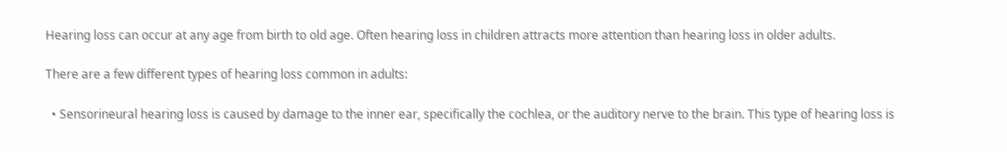Hearing loss can occur at any age from birth to old age. Often hearing loss in children attracts more attention than hearing loss in older adults.

There are a few different types of hearing loss common in adults:

  • Sensorineural hearing loss is caused by damage to the inner ear, specifically the cochlea, or the auditory nerve to the brain. This type of hearing loss is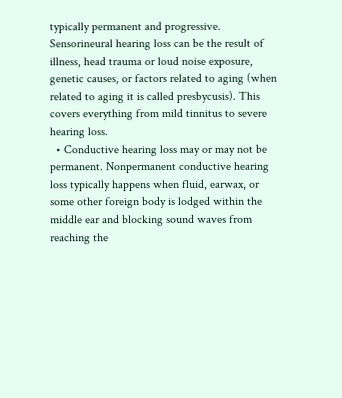typically permanent and progressive. Sensorineural hearing loss can be the result of illness, head trauma or loud noise exposure, genetic causes, or factors related to aging (when related to aging it is called presbycusis). This covers everything from mild tinnitus to severe hearing loss.
  • Conductive hearing loss may or may not be permanent. Nonpermanent conductive hearing loss typically happens when fluid, earwax, or some other foreign body is lodged within the middle ear and blocking sound waves from reaching the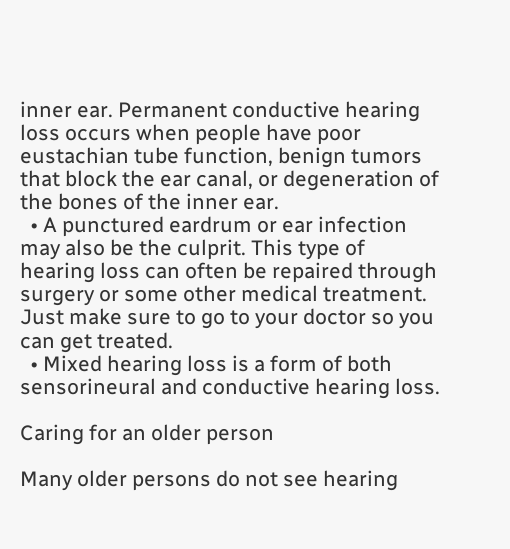inner ear. Permanent conductive hearing loss occurs when people have poor eustachian tube function, benign tumors that block the ear canal, or degeneration of the bones of the inner ear.
  • A punctured eardrum or ear infection may also be the culprit. This type of hearing loss can often be repaired through surgery or some other medical treatment. Just make sure to go to your doctor so you can get treated.
  • Mixed hearing loss is a form of both sensorineural and conductive hearing loss.

Caring for an older person

Many older persons do not see hearing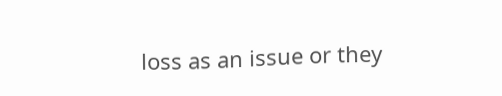loss as an issue or they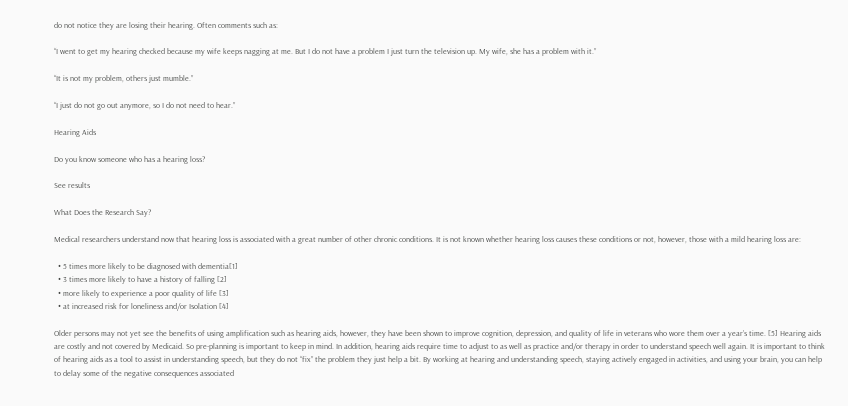do not notice they are losing their hearing. Often comments such as:

“I went to get my hearing checked because my wife keeps nagging at me. But I do not have a problem I just turn the television up. My wife, she has a problem with it.”

“It is not my problem, others just mumble.”

“I just do not go out anymore, so I do not need to hear.”

Hearing Aids

Do you know someone who has a hearing loss?

See results

What Does the Research Say?

Medical researchers understand now that hearing loss is associated with a great number of other chronic conditions. It is not known whether hearing loss causes these conditions or not, however, those with a mild hearing loss are:

  • 5 times more likely to be diagnosed with dementia[1]
  • 3 times more likely to have a history of falling [2]
  • more likely to experience a poor quality of life [3]
  • at increased risk for loneliness and/or Isolation [4]

Older persons may not yet see the benefits of using amplification such as hearing aids, however, they have been shown to improve cognition, depression, and quality of life in veterans who wore them over a year’s time. [5] Hearing aids are costly and not covered by Medicaid. So pre-planning is important to keep in mind. In addition, hearing aids require time to adjust to as well as practice and/or therapy in order to understand speech well again. It is important to think of hearing aids as a tool to assist in understanding speech, but they do not “fix” the problem they just help a bit. By working at hearing and understanding speech, staying actively engaged in activities, and using your brain, you can help to delay some of the negative consequences associated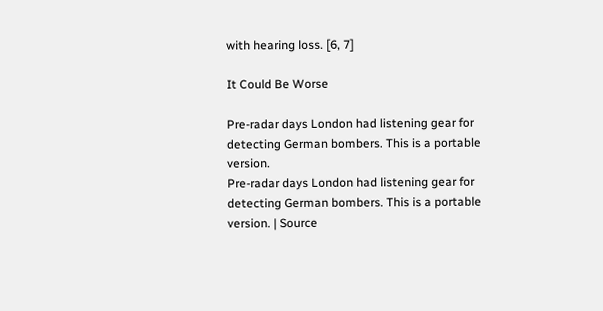with hearing loss. [6, 7]

It Could Be Worse

Pre-radar days London had listening gear for detecting German bombers. This is a portable version.
Pre-radar days London had listening gear for detecting German bombers. This is a portable version. | Source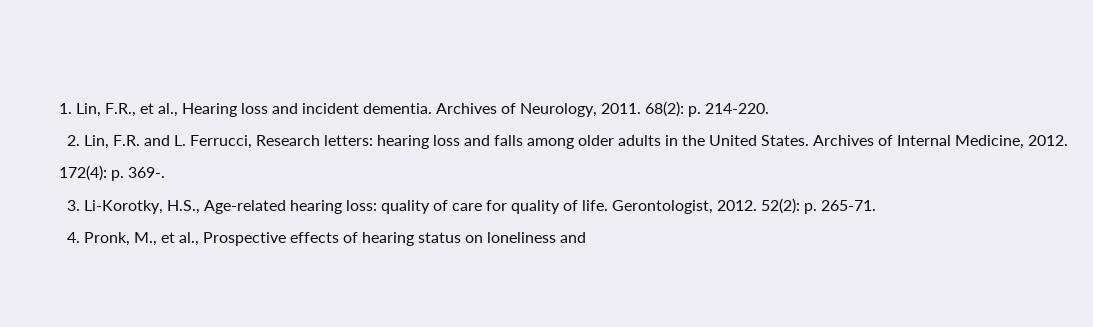1. Lin, F.R., et al., Hearing loss and incident dementia. Archives of Neurology, 2011. 68(2): p. 214-220.
  2. Lin, F.R. and L. Ferrucci, Research letters: hearing loss and falls among older adults in the United States. Archives of Internal Medicine, 2012. 172(4): p. 369-.
  3. Li-Korotky, H.S., Age-related hearing loss: quality of care for quality of life. Gerontologist, 2012. 52(2): p. 265-71.
  4. Pronk, M., et al., Prospective effects of hearing status on loneliness and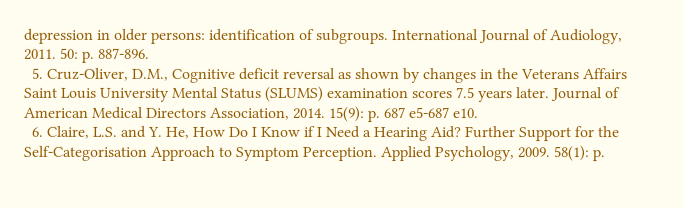depression in older persons: identification of subgroups. International Journal of Audiology, 2011. 50: p. 887-896.
  5. Cruz-Oliver, D.M., Cognitive deficit reversal as shown by changes in the Veterans Affairs Saint Louis University Mental Status (SLUMS) examination scores 7.5 years later. Journal of American Medical Directors Association, 2014. 15(9): p. 687 e5-687 e10.
  6. Claire, L.S. and Y. He, How Do I Know if I Need a Hearing Aid? Further Support for the Self-Categorisation Approach to Symptom Perception. Applied Psychology, 2009. 58(1): p.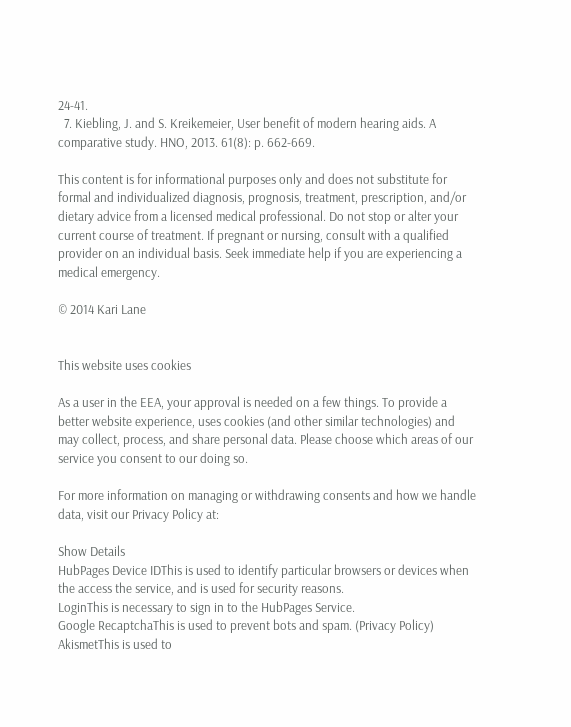24-41.
  7. Kiebling, J. and S. Kreikemeier, User benefit of modern hearing aids. A comparative study. HNO, 2013. 61(8): p. 662-669.

This content is for informational purposes only and does not substitute for formal and individualized diagnosis, prognosis, treatment, prescription, and/or dietary advice from a licensed medical professional. Do not stop or alter your current course of treatment. If pregnant or nursing, consult with a qualified provider on an individual basis. Seek immediate help if you are experiencing a medical emergency.

© 2014 Kari Lane


This website uses cookies

As a user in the EEA, your approval is needed on a few things. To provide a better website experience, uses cookies (and other similar technologies) and may collect, process, and share personal data. Please choose which areas of our service you consent to our doing so.

For more information on managing or withdrawing consents and how we handle data, visit our Privacy Policy at:

Show Details
HubPages Device IDThis is used to identify particular browsers or devices when the access the service, and is used for security reasons.
LoginThis is necessary to sign in to the HubPages Service.
Google RecaptchaThis is used to prevent bots and spam. (Privacy Policy)
AkismetThis is used to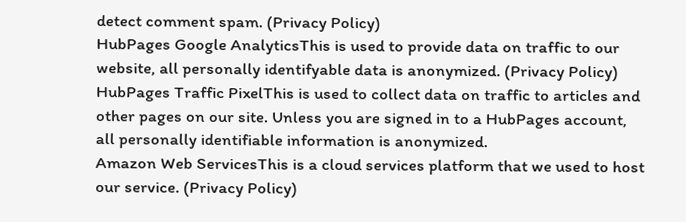detect comment spam. (Privacy Policy)
HubPages Google AnalyticsThis is used to provide data on traffic to our website, all personally identifyable data is anonymized. (Privacy Policy)
HubPages Traffic PixelThis is used to collect data on traffic to articles and other pages on our site. Unless you are signed in to a HubPages account, all personally identifiable information is anonymized.
Amazon Web ServicesThis is a cloud services platform that we used to host our service. (Privacy Policy)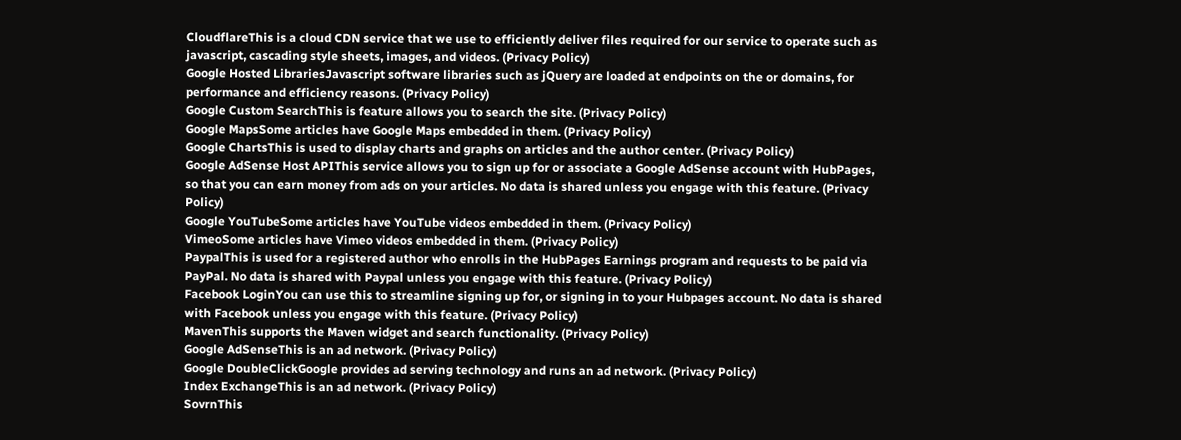CloudflareThis is a cloud CDN service that we use to efficiently deliver files required for our service to operate such as javascript, cascading style sheets, images, and videos. (Privacy Policy)
Google Hosted LibrariesJavascript software libraries such as jQuery are loaded at endpoints on the or domains, for performance and efficiency reasons. (Privacy Policy)
Google Custom SearchThis is feature allows you to search the site. (Privacy Policy)
Google MapsSome articles have Google Maps embedded in them. (Privacy Policy)
Google ChartsThis is used to display charts and graphs on articles and the author center. (Privacy Policy)
Google AdSense Host APIThis service allows you to sign up for or associate a Google AdSense account with HubPages, so that you can earn money from ads on your articles. No data is shared unless you engage with this feature. (Privacy Policy)
Google YouTubeSome articles have YouTube videos embedded in them. (Privacy Policy)
VimeoSome articles have Vimeo videos embedded in them. (Privacy Policy)
PaypalThis is used for a registered author who enrolls in the HubPages Earnings program and requests to be paid via PayPal. No data is shared with Paypal unless you engage with this feature. (Privacy Policy)
Facebook LoginYou can use this to streamline signing up for, or signing in to your Hubpages account. No data is shared with Facebook unless you engage with this feature. (Privacy Policy)
MavenThis supports the Maven widget and search functionality. (Privacy Policy)
Google AdSenseThis is an ad network. (Privacy Policy)
Google DoubleClickGoogle provides ad serving technology and runs an ad network. (Privacy Policy)
Index ExchangeThis is an ad network. (Privacy Policy)
SovrnThis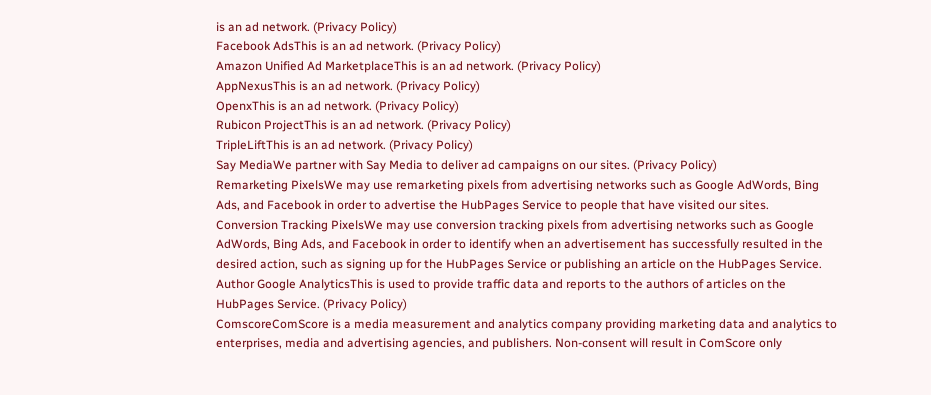is an ad network. (Privacy Policy)
Facebook AdsThis is an ad network. (Privacy Policy)
Amazon Unified Ad MarketplaceThis is an ad network. (Privacy Policy)
AppNexusThis is an ad network. (Privacy Policy)
OpenxThis is an ad network. (Privacy Policy)
Rubicon ProjectThis is an ad network. (Privacy Policy)
TripleLiftThis is an ad network. (Privacy Policy)
Say MediaWe partner with Say Media to deliver ad campaigns on our sites. (Privacy Policy)
Remarketing PixelsWe may use remarketing pixels from advertising networks such as Google AdWords, Bing Ads, and Facebook in order to advertise the HubPages Service to people that have visited our sites.
Conversion Tracking PixelsWe may use conversion tracking pixels from advertising networks such as Google AdWords, Bing Ads, and Facebook in order to identify when an advertisement has successfully resulted in the desired action, such as signing up for the HubPages Service or publishing an article on the HubPages Service.
Author Google AnalyticsThis is used to provide traffic data and reports to the authors of articles on the HubPages Service. (Privacy Policy)
ComscoreComScore is a media measurement and analytics company providing marketing data and analytics to enterprises, media and advertising agencies, and publishers. Non-consent will result in ComScore only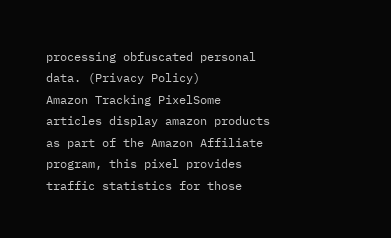processing obfuscated personal data. (Privacy Policy)
Amazon Tracking PixelSome articles display amazon products as part of the Amazon Affiliate program, this pixel provides traffic statistics for those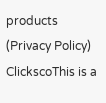products (Privacy Policy)
ClickscoThis is a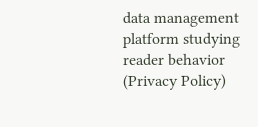data management platform studying reader behavior (Privacy Policy)